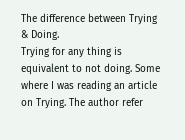The difference between Trying & Doing.
Trying for any thing is equivalent to not doing. Some where I was reading an article on Trying. The author refer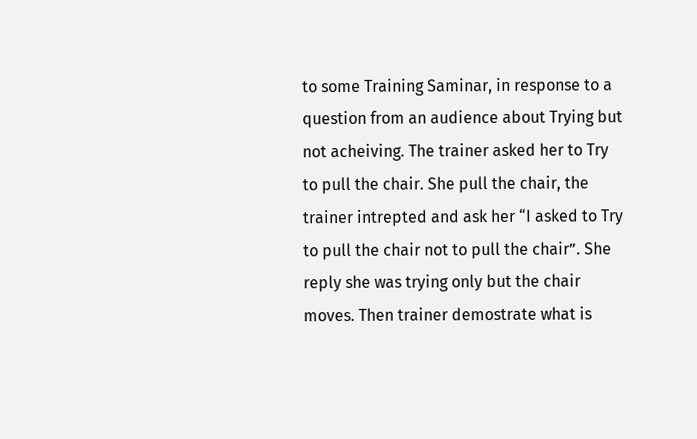to some Training Saminar, in response to a question from an audience about Trying but not acheiving. The trainer asked her to Try to pull the chair. She pull the chair, the trainer intrepted and ask her “I asked to Try to pull the chair not to pull the chair”. She reply she was trying only but the chair moves. Then trainer demostrate what is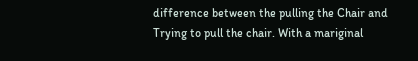difference between the pulling the Chair and Trying to pull the chair. With a mariginal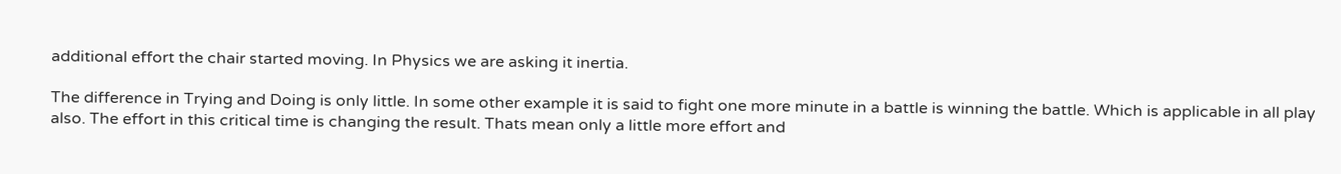additional effort the chair started moving. In Physics we are asking it inertia.

The difference in Trying and Doing is only little. In some other example it is said to fight one more minute in a battle is winning the battle. Which is applicable in all play also. The effort in this critical time is changing the result. Thats mean only a little more effort and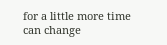for a little more time can change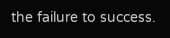the failure to success.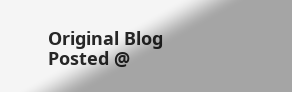Original Blog Posted @